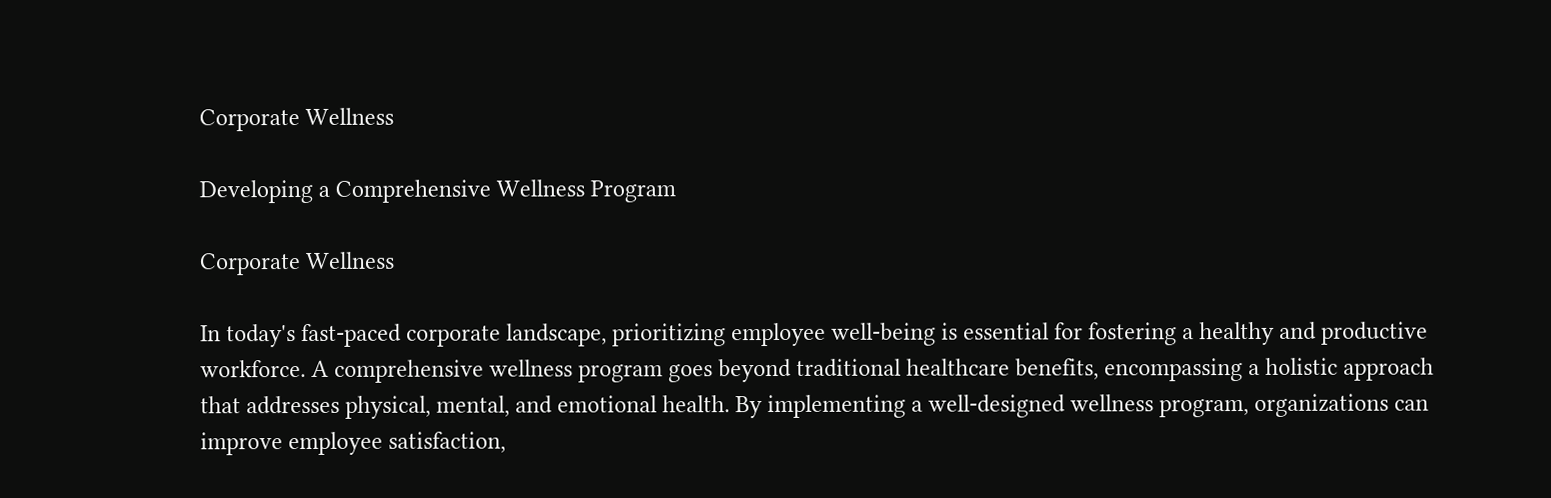Corporate Wellness

Developing a Comprehensive Wellness Program

Corporate Wellness

In today's fast-paced corporate landscape, prioritizing employee well-being is essential for fostering a healthy and productive workforce. A comprehensive wellness program goes beyond traditional healthcare benefits, encompassing a holistic approach that addresses physical, mental, and emotional health. By implementing a well-designed wellness program, organizations can improve employee satisfaction,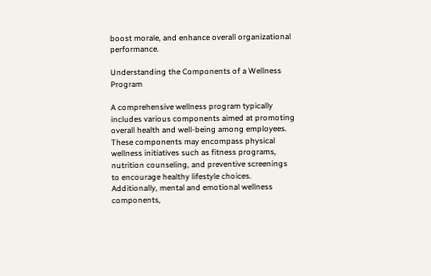boost morale, and enhance overall organizational performance.

Understanding the Components of a Wellness Program

A comprehensive wellness program typically includes various components aimed at promoting overall health and well-being among employees. These components may encompass physical wellness initiatives such as fitness programs, nutrition counseling, and preventive screenings to encourage healthy lifestyle choices. Additionally, mental and emotional wellness components,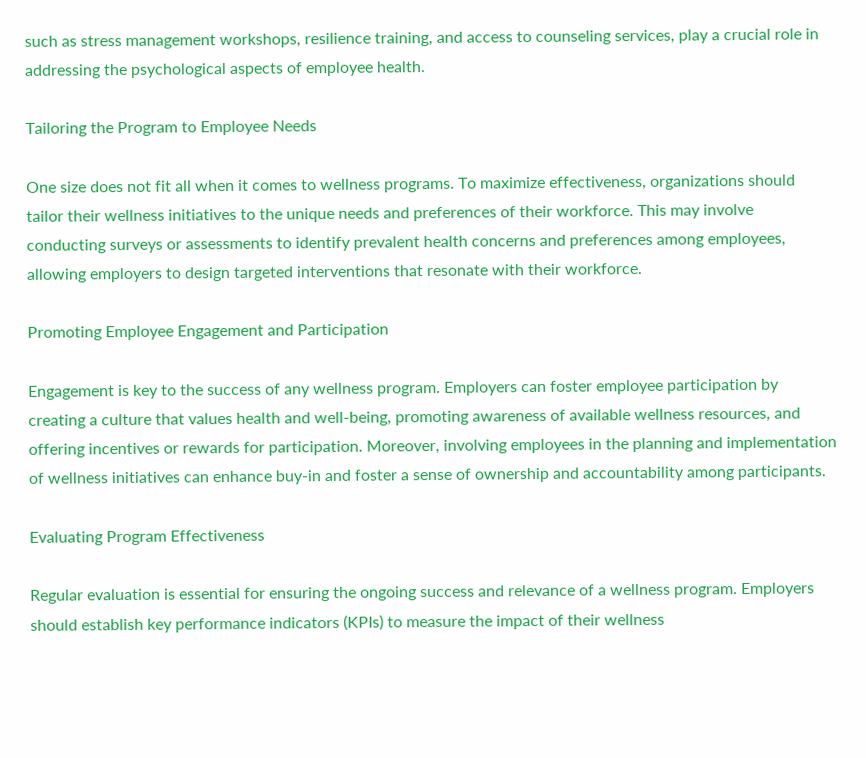such as stress management workshops, resilience training, and access to counseling services, play a crucial role in addressing the psychological aspects of employee health.

Tailoring the Program to Employee Needs

One size does not fit all when it comes to wellness programs. To maximize effectiveness, organizations should tailor their wellness initiatives to the unique needs and preferences of their workforce. This may involve conducting surveys or assessments to identify prevalent health concerns and preferences among employees, allowing employers to design targeted interventions that resonate with their workforce.

Promoting Employee Engagement and Participation

Engagement is key to the success of any wellness program. Employers can foster employee participation by creating a culture that values health and well-being, promoting awareness of available wellness resources, and offering incentives or rewards for participation. Moreover, involving employees in the planning and implementation of wellness initiatives can enhance buy-in and foster a sense of ownership and accountability among participants.

Evaluating Program Effectiveness

Regular evaluation is essential for ensuring the ongoing success and relevance of a wellness program. Employers should establish key performance indicators (KPIs) to measure the impact of their wellness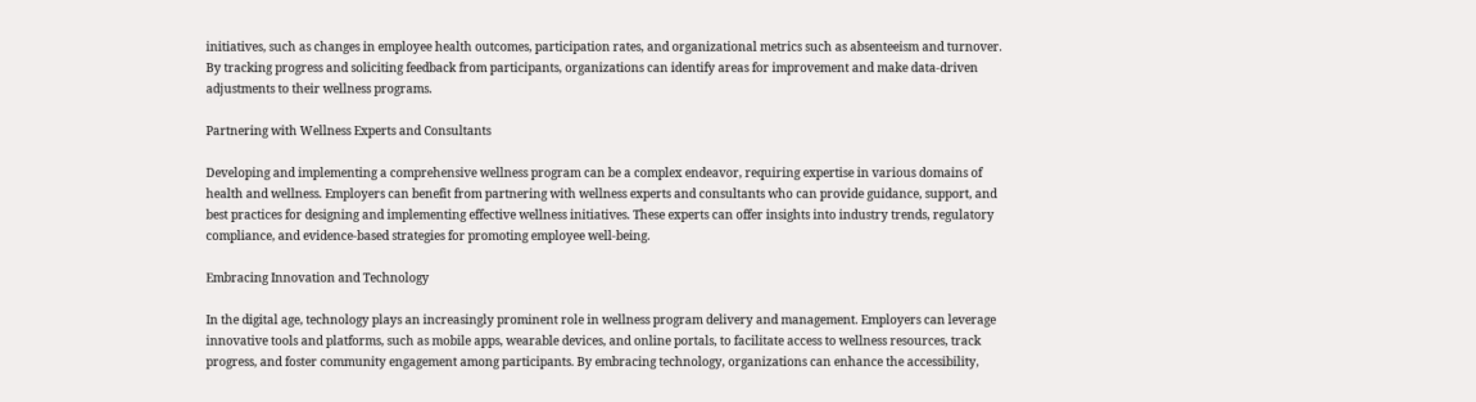initiatives, such as changes in employee health outcomes, participation rates, and organizational metrics such as absenteeism and turnover. By tracking progress and soliciting feedback from participants, organizations can identify areas for improvement and make data-driven adjustments to their wellness programs.

Partnering with Wellness Experts and Consultants

Developing and implementing a comprehensive wellness program can be a complex endeavor, requiring expertise in various domains of health and wellness. Employers can benefit from partnering with wellness experts and consultants who can provide guidance, support, and best practices for designing and implementing effective wellness initiatives. These experts can offer insights into industry trends, regulatory compliance, and evidence-based strategies for promoting employee well-being.

Embracing Innovation and Technology

In the digital age, technology plays an increasingly prominent role in wellness program delivery and management. Employers can leverage innovative tools and platforms, such as mobile apps, wearable devices, and online portals, to facilitate access to wellness resources, track progress, and foster community engagement among participants. By embracing technology, organizations can enhance the accessibility,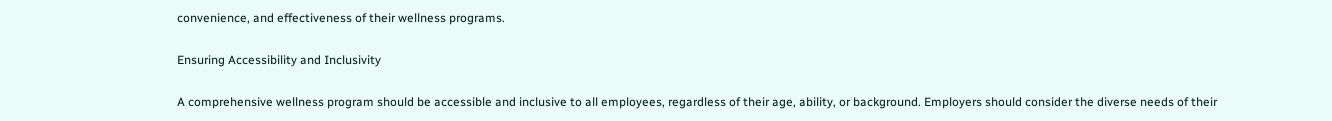convenience, and effectiveness of their wellness programs.

Ensuring Accessibility and Inclusivity

A comprehensive wellness program should be accessible and inclusive to all employees, regardless of their age, ability, or background. Employers should consider the diverse needs of their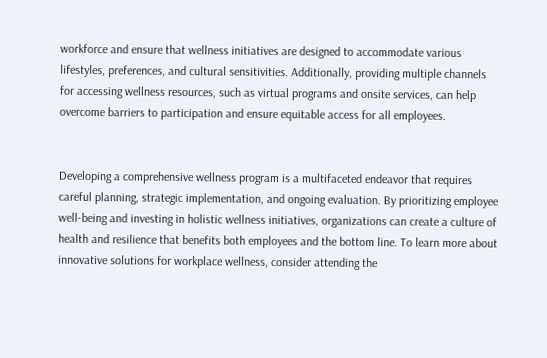workforce and ensure that wellness initiatives are designed to accommodate various lifestyles, preferences, and cultural sensitivities. Additionally, providing multiple channels for accessing wellness resources, such as virtual programs and onsite services, can help overcome barriers to participation and ensure equitable access for all employees.


Developing a comprehensive wellness program is a multifaceted endeavor that requires careful planning, strategic implementation, and ongoing evaluation. By prioritizing employee well-being and investing in holistic wellness initiatives, organizations can create a culture of health and resilience that benefits both employees and the bottom line. To learn more about innovative solutions for workplace wellness, consider attending the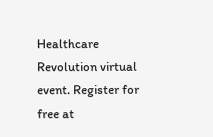Healthcare Revolution virtual event. Register for free at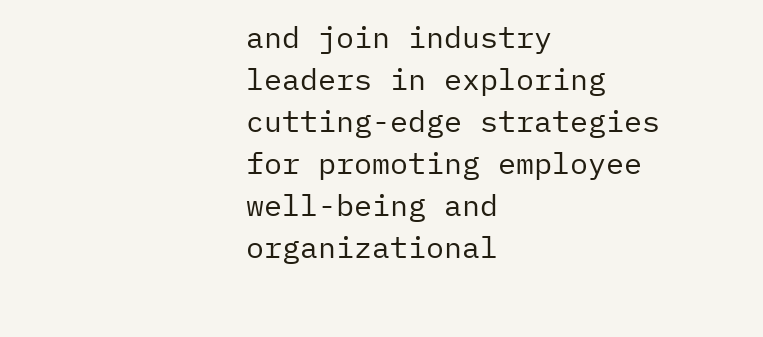and join industry leaders in exploring cutting-edge strategies for promoting employee well-being and organizational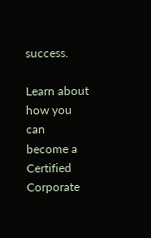success.

Learn about how you can become a Certified Corporate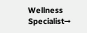Wellness Specialist→